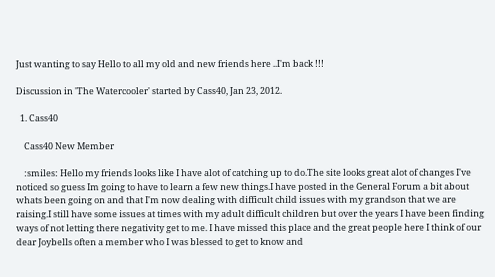Just wanting to say Hello to all my old and new friends here ..I'm back !!!

Discussion in 'The Watercooler' started by Cass40, Jan 23, 2012.

  1. Cass40

    Cass40 New Member

    :smiles: Hello my friends looks like I have alot of catching up to do.The site looks great alot of changes I've noticed so guess Im going to have to learn a few new things.I have posted in the General Forum a bit about whats been going on and that I'm now dealing with difficult child issues with my grandson that we are raising.I still have some issues at times with my adult difficult children but over the years I have been finding ways of not letting there negativity get to me. I have missed this place and the great people here I think of our dear Joybells often a member who I was blessed to get to know and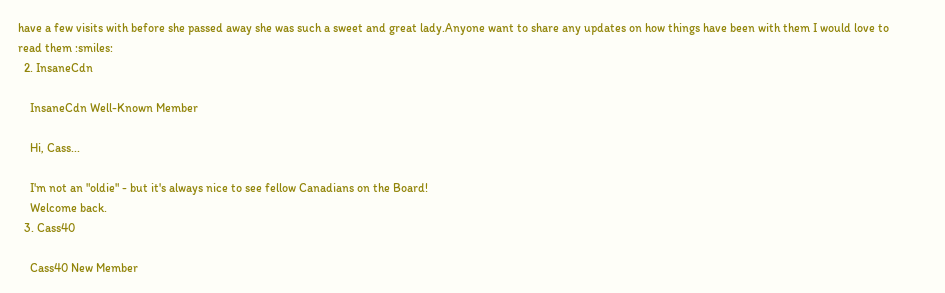have a few visits with before she passed away she was such a sweet and great lady.Anyone want to share any updates on how things have been with them I would love to read them :smiles:
  2. InsaneCdn

    InsaneCdn Well-Known Member

    Hi, Cass...

    I'm not an "oldie" - but it's always nice to see fellow Canadians on the Board!
    Welcome back.
  3. Cass40

    Cass40 New Member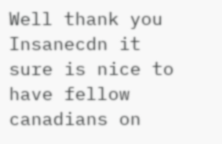Well thank you Insanecdn it sure is nice to have fellow canadians on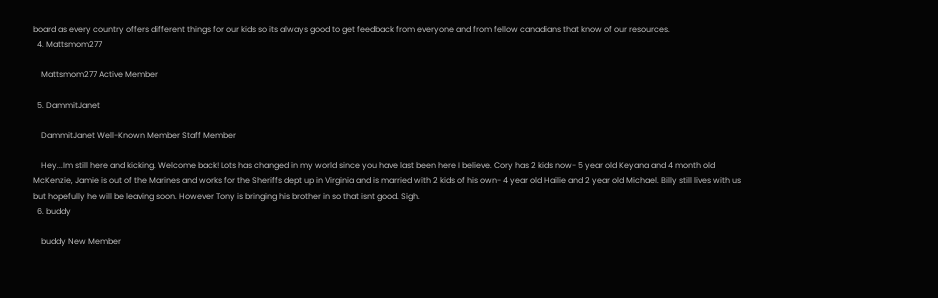board as every country offers different things for our kids so its always good to get feedback from everyone and from fellow canadians that know of our resources.
  4. Mattsmom277

    Mattsmom277 Active Member

  5. DammitJanet

    DammitJanet Well-Known Member Staff Member

    Hey...Im still here and kicking. Welcome back! Lots has changed in my world since you have last been here I believe. Cory has 2 kids now- 5 year old Keyana and 4 month old McKenzie, Jamie is out of the Marines and works for the Sheriffs dept up in Virginia and is married with 2 kids of his own- 4 year old Hailie and 2 year old Michael. Billy still lives with us but hopefully he will be leaving soon. However Tony is bringing his brother in so that isnt good. Sigh.
  6. buddy

    buddy New Member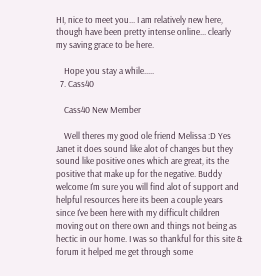HI, nice to meet you... I am relatively new here, though have been pretty intense online... clearly my saving grace to be here.

    Hope you stay a while.....
  7. Cass40

    Cass40 New Member

    Well theres my good ole friend Melissa :D Yes Janet it does sound like alot of changes but they sound like positive ones which are great, its the positive that make up for the negative. Buddy welcome I'm sure you will find alot of support and helpful resources here its been a couple years since I've been here with my difficult children moving out on there own and things not being as hectic in our home. I was so thankful for this site & forum it helped me get through some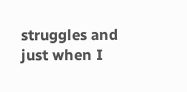struggles and just when I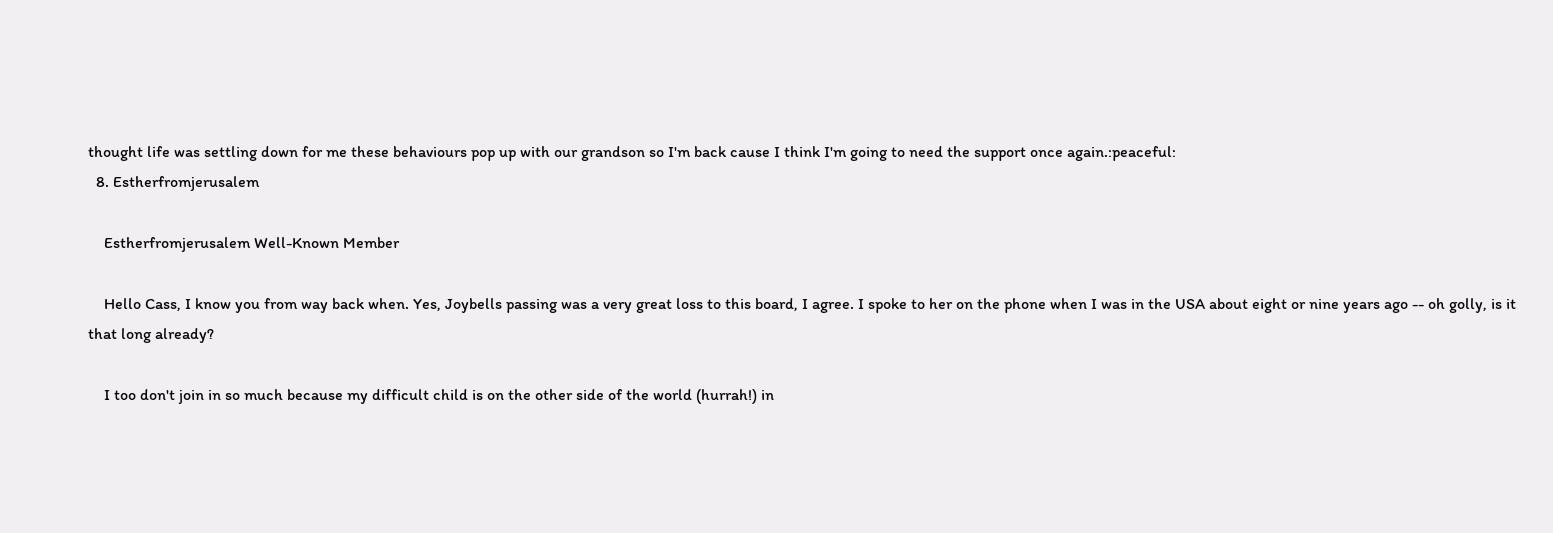thought life was settling down for me these behaviours pop up with our grandson so I'm back cause I think I'm going to need the support once again.:peaceful:
  8. Estherfromjerusalem

    Estherfromjerusalem Well-Known Member

    Hello Cass, I know you from way back when. Yes, Joybells passing was a very great loss to this board, I agree. I spoke to her on the phone when I was in the USA about eight or nine years ago -- oh golly, is it that long already?

    I too don't join in so much because my difficult child is on the other side of the world (hurrah!) in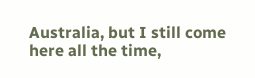Australia, but I still come here all the time,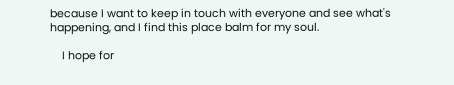because I want to keep in touch with everyone and see what's happening, and I find this place balm for my soul.

    I hope for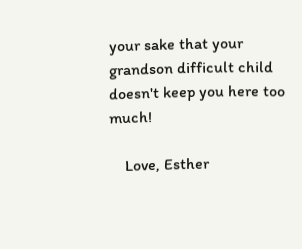your sake that your grandson difficult child doesn't keep you here too much!

    Love, Esther